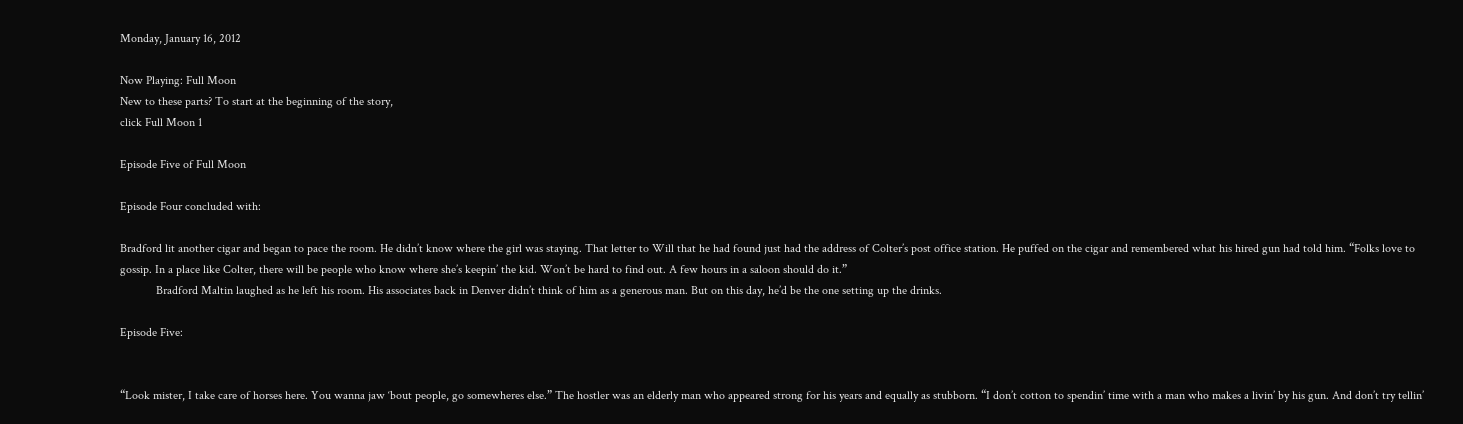Monday, January 16, 2012

Now Playing: Full Moon
New to these parts? To start at the beginning of the story,
click Full Moon 1

Episode Five of Full Moon

Episode Four concluded with:

Bradford lit another cigar and began to pace the room. He didn’t know where the girl was staying. That letter to Will that he had found just had the address of Colter’s post office station. He puffed on the cigar and remembered what his hired gun had told him. “Folks love to gossip. In a place like Colter, there will be people who know where she’s keepin’ the kid. Won’t be hard to find out. A few hours in a saloon should do it.”
            Bradford Maltin laughed as he left his room. His associates back in Denver didn’t think of him as a generous man. But on this day, he’d be the one setting up the drinks.

Episode Five:


“Look mister, I take care of horses here. You wanna jaw ‘bout people, go somewheres else.” The hostler was an elderly man who appeared strong for his years and equally as stubborn. “I don’t cotton to spendin’ time with a man who makes a livin’ by his gun. And don’t try tellin’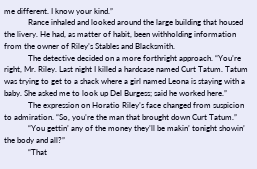me different. I know your kind.”
            Rance inhaled and looked around the large building that housed the livery. He had, as matter of habit, been withholding information from the owner of Riley’s Stables and Blacksmith.
            The detective decided on a more forthright approach. “You’re right, Mr. Riley. Last night I killed a hardcase named Curt Tatum. Tatum was trying to get to a shack where a girl named Leona is staying with a baby. She asked me to look up Del Burgess; said he worked here.”
            The expression on Horatio Riley’s face changed from suspicion to admiration. “So, you’re the man that brought down Curt Tatum.”
            “You gettin’ any of the money they’ll be makin’ tonight showin’ the body and all?”
            “That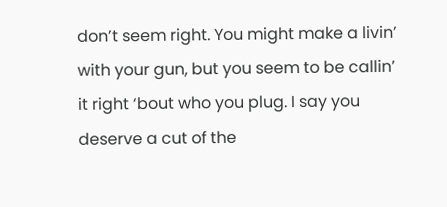don’t seem right. You might make a livin’ with your gun, but you seem to be callin’ it right ‘bout who you plug. I say you deserve a cut of the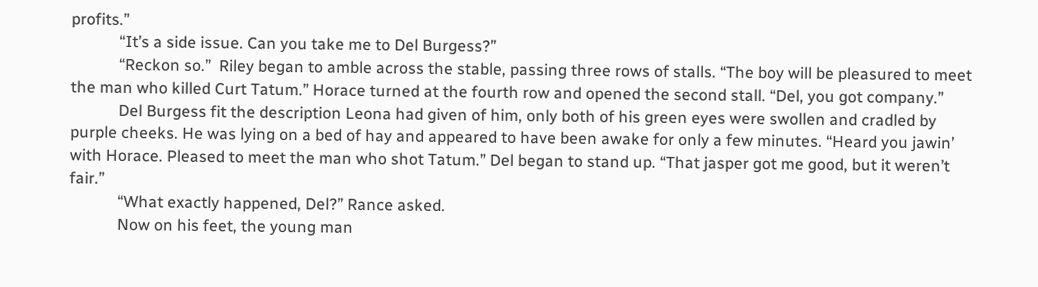profits.”
            “It’s a side issue. Can you take me to Del Burgess?”
            “Reckon so.”  Riley began to amble across the stable, passing three rows of stalls. “The boy will be pleasured to meet the man who killed Curt Tatum.” Horace turned at the fourth row and opened the second stall. “Del, you got company.”
            Del Burgess fit the description Leona had given of him, only both of his green eyes were swollen and cradled by purple cheeks. He was lying on a bed of hay and appeared to have been awake for only a few minutes. “Heard you jawin’ with Horace. Pleased to meet the man who shot Tatum.” Del began to stand up. “That jasper got me good, but it weren’t fair.”
            “What exactly happened, Del?” Rance asked.
            Now on his feet, the young man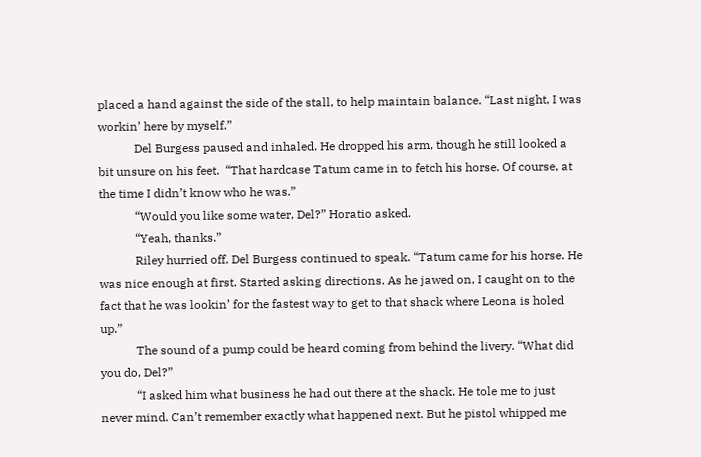placed a hand against the side of the stall, to help maintain balance. “Last night, I was workin’ here by myself.”
            Del Burgess paused and inhaled. He dropped his arm, though he still looked a bit unsure on his feet.  “That hardcase Tatum came in to fetch his horse. Of course, at the time I didn’t know who he was.”
            “Would you like some water, Del?” Horatio asked.
            “Yeah, thanks.”
            Riley hurried off. Del Burgess continued to speak. “Tatum came for his horse. He was nice enough at first. Started asking directions. As he jawed on, I caught on to the fact that he was lookin’ for the fastest way to get to that shack where Leona is holed up.”
            The sound of a pump could be heard coming from behind the livery. “What did you do, Del?”
            “I asked him what business he had out there at the shack. He tole me to just never mind. Can’t remember exactly what happened next. But he pistol whipped me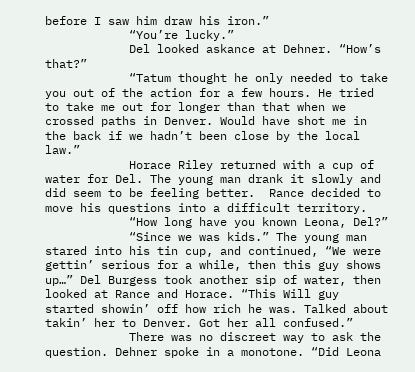before I saw him draw his iron.”
            “You’re lucky.”
            Del looked askance at Dehner. “How’s that?”
            “Tatum thought he only needed to take you out of the action for a few hours. He tried to take me out for longer than that when we crossed paths in Denver. Would have shot me in the back if we hadn’t been close by the local law.”
            Horace Riley returned with a cup of water for Del. The young man drank it slowly and did seem to be feeling better.  Rance decided to move his questions into a difficult territory.
            “How long have you known Leona, Del?”
            “Since we was kids.” The young man stared into his tin cup, and continued, “We were gettin’ serious for a while, then this guy shows up…” Del Burgess took another sip of water, then looked at Rance and Horace. “This Will guy started showin’ off how rich he was. Talked about takin’ her to Denver. Got her all confused.”
            There was no discreet way to ask the question. Dehner spoke in a monotone. “Did Leona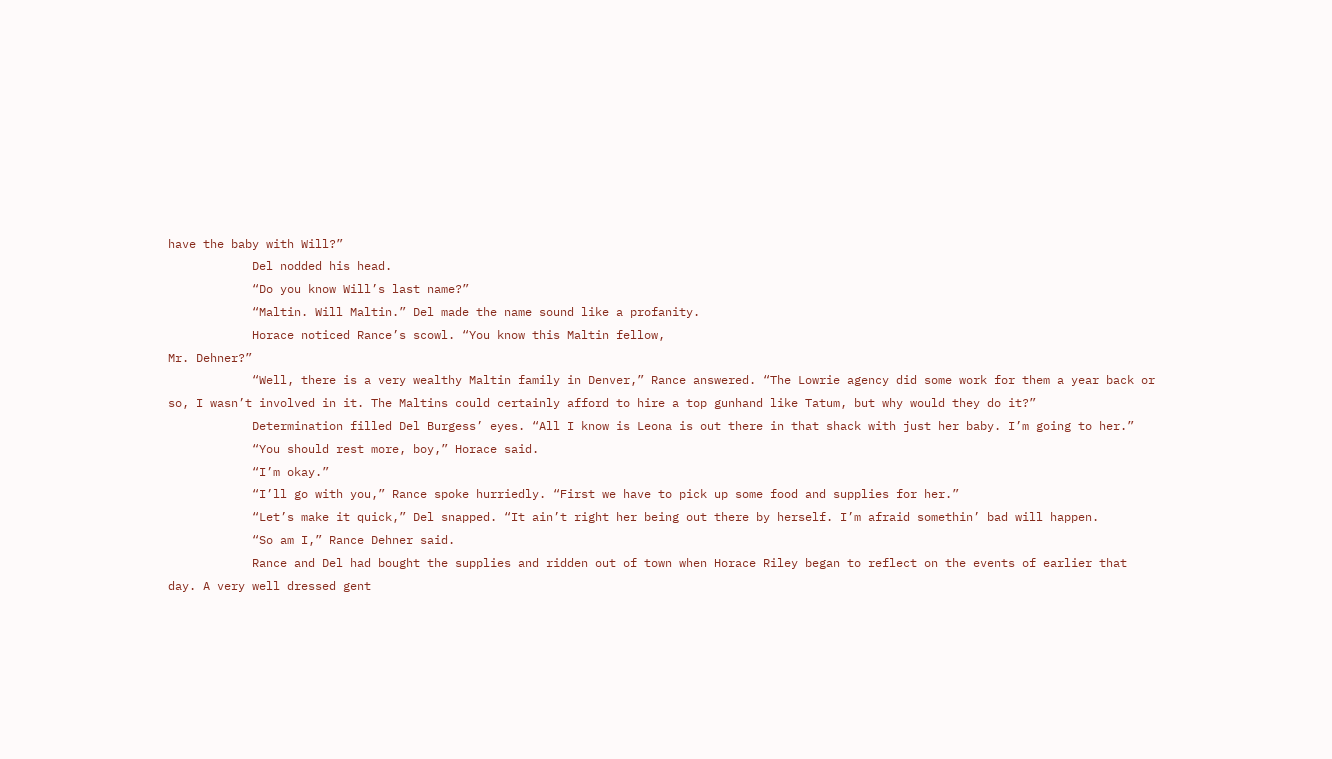have the baby with Will?”
            Del nodded his head.
            “Do you know Will’s last name?”
            “Maltin. Will Maltin.” Del made the name sound like a profanity.
            Horace noticed Rance’s scowl. “You know this Maltin fellow,
Mr. Dehner?”
            “Well, there is a very wealthy Maltin family in Denver,” Rance answered. “The Lowrie agency did some work for them a year back or so, I wasn’t involved in it. The Maltins could certainly afford to hire a top gunhand like Tatum, but why would they do it?”
            Determination filled Del Burgess’ eyes. “All I know is Leona is out there in that shack with just her baby. I’m going to her.”
            “You should rest more, boy,” Horace said.
            “I’m okay.”
            “I’ll go with you,” Rance spoke hurriedly. “First we have to pick up some food and supplies for her.”
            “Let’s make it quick,” Del snapped. “It ain’t right her being out there by herself. I’m afraid somethin’ bad will happen.
            “So am I,” Rance Dehner said.
            Rance and Del had bought the supplies and ridden out of town when Horace Riley began to reflect on the events of earlier that day. A very well dressed gent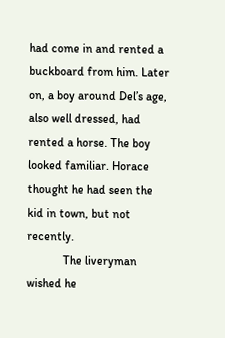had come in and rented a buckboard from him. Later on, a boy around Del’s age, also well dressed, had rented a horse. The boy looked familiar. Horace thought he had seen the kid in town, but not recently.
            The liveryman wished he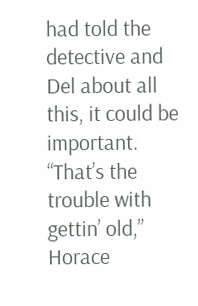had told the detective and Del about all this, it could be important. “That’s the trouble with gettin’ old,” Horace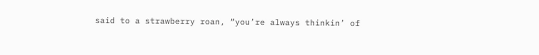said to a strawberry roan, “you’re always thinkin’ of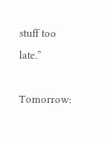stuff too late.”

Tomorrow: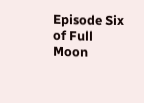Episode Six of Full Moon